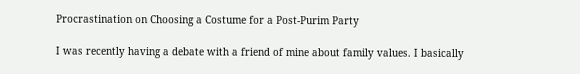Procrastination on Choosing a Costume for a Post-Purim Party

I was recently having a debate with a friend of mine about family values. I basically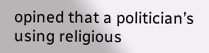opined that a politician’s using religious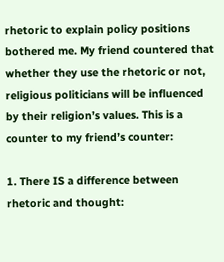rhetoric to explain policy positions bothered me. My friend countered that whether they use the rhetoric or not, religious politicians will be influenced by their religion’s values. This is a counter to my friend’s counter:

1. There IS a difference between rhetoric and thought: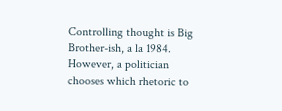Controlling thought is Big Brother-ish, a la 1984. However, a politician chooses which rhetoric to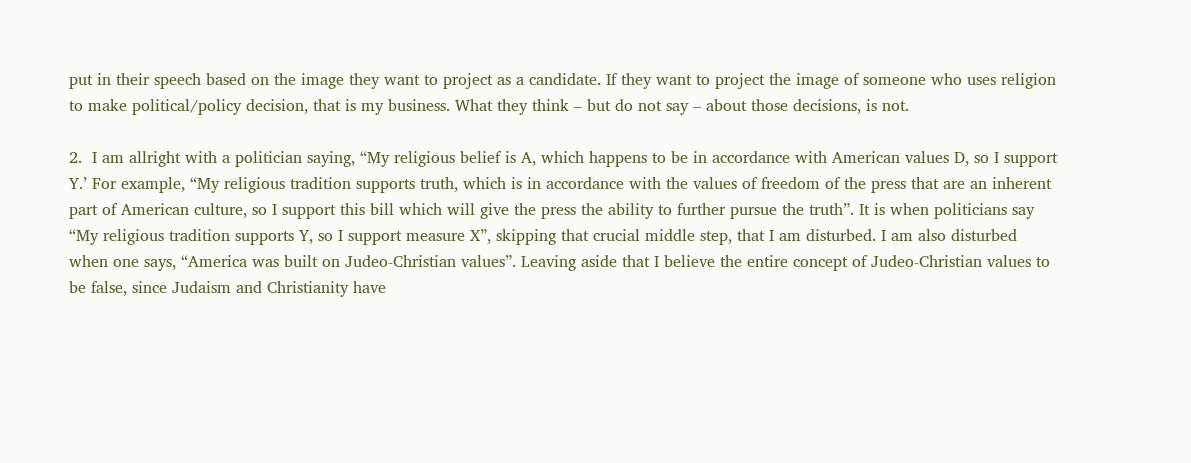put in their speech based on the image they want to project as a candidate. If they want to project the image of someone who uses religion to make political/policy decision, that is my business. What they think – but do not say – about those decisions, is not.

2.  I am allright with a politician saying, “My religious belief is A, which happens to be in accordance with American values D, so I support Y.’ For example, “My religious tradition supports truth, which is in accordance with the values of freedom of the press that are an inherent part of American culture, so I support this bill which will give the press the ability to further pursue the truth”. It is when politicians say “My religious tradition supports Y, so I support measure X”, skipping that crucial middle step, that I am disturbed. I am also disturbed when one says, “America was built on Judeo-Christian values”. Leaving aside that I believe the entire concept of Judeo-Christian values to be false, since Judaism and Christianity have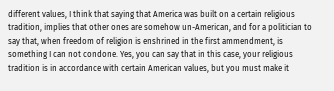different values, I think that saying that America was built on a certain religious tradition, implies that other ones are somehow un-American, and for a politician to say that, when freedom of religion is enshrined in the first ammendment, is something I can not condone. Yes, you can say that in this case, your religious tradition is in accordance with certain American values, but you must make it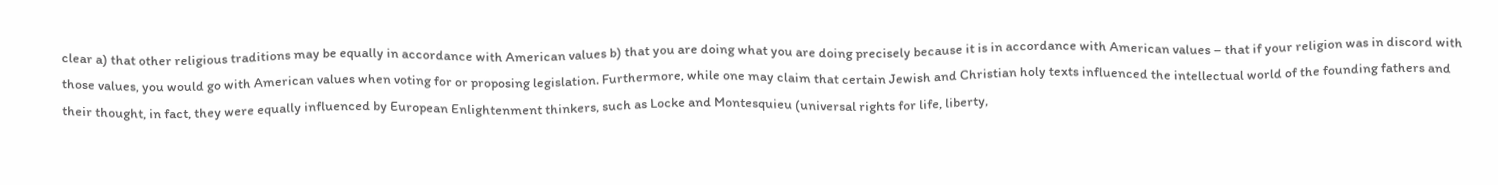clear a) that other religious traditions may be equally in accordance with American values b) that you are doing what you are doing precisely because it is in accordance with American values – that if your religion was in discord with those values, you would go with American values when voting for or proposing legislation. Furthermore, while one may claim that certain Jewish and Christian holy texts influenced the intellectual world of the founding fathers and their thought, in fact, they were equally influenced by European Enlightenment thinkers, such as Locke and Montesquieu (universal rights for life, liberty,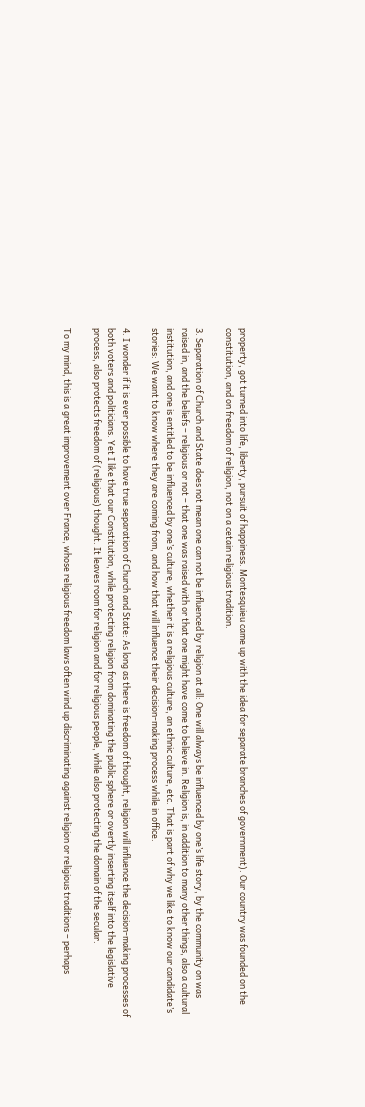property, got turned into life, liberty, pursuit of happiness. Montesquieu came up with the idea for separate branches of government). Our country was founded on the constitution, and on freedom of religion, not on a cetain religious tradition.

3. Separation of Church and State does not mean one can not be influenced by religion at all: One will always be influenced by one’s life story, by the community on was raised in, and the beliefs – religious or not – that one was raised with or that one might have come to believe in. Religion is, in addition to many other things, also a cultural institution, and one is entitled to be influenced by one’s culture, whether it is a religious culture, an ethnic culture, etc. That is part of why we like to know our candidate’s stories: We want to know where they are coming from, and how that will influence their decision-making process while in office.

4. I wonder if it is ever possible to have true separation of Church and State: As long as there is freedom of thought, religion will influence the decision-making processes of both voters and politicians. Yet I like that our Constitution, while protecting religion from dominating the public sphere or overtly inserting itself into the legislative process, also protects freedom of (religious) thought. It leaves room for religion and for religious people, while also protecting the domain of the secular.

To my mind, this is a great improvement over France, whose religious freedom laws often wind up discriminating against religion or religious traditions – perhaps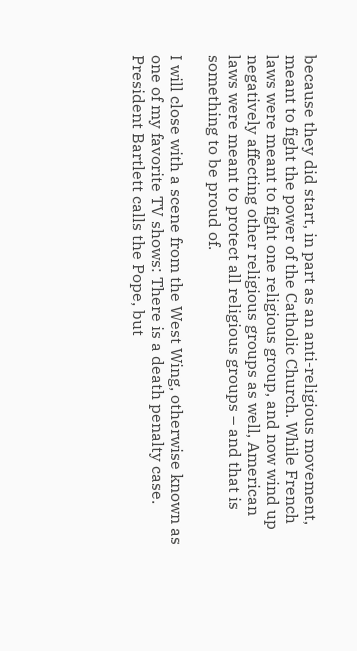because they did start, in part as an anti-religious movement, meant to fight the power of the Catholic Church. While French laws were meant to fight one religious group, and now wind up negatively affecting other religious groups as well, American laws were meant to protect all religious groups – and that is something to be proud of.

I will close with a scene from the West Wing, otherwise known as one of my favorite TV shows: There is a death penalty case. President Bartlett calls the Pope, but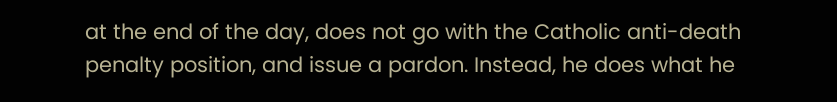at the end of the day, does not go with the Catholic anti-death penalty position, and issue a pardon. Instead, he does what he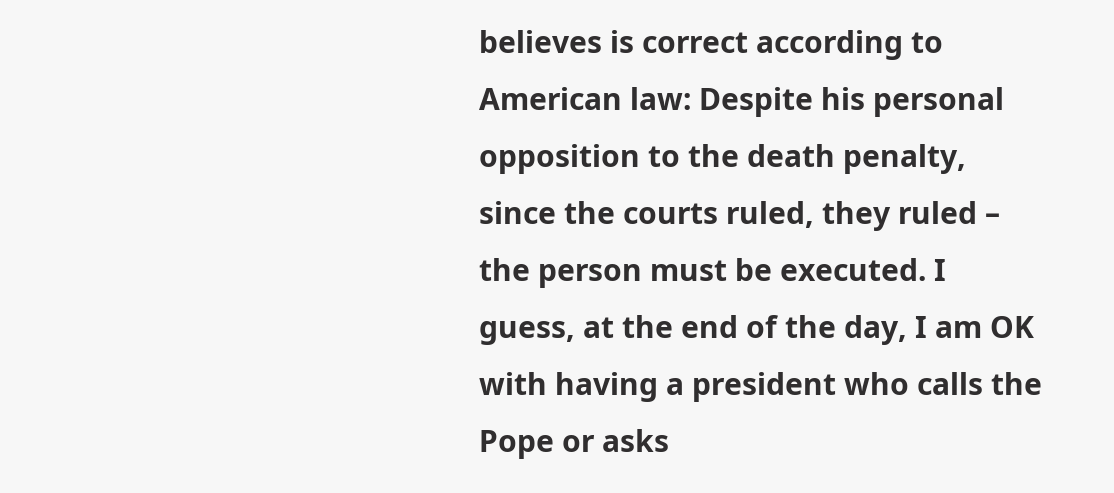believes is correct according to American law: Despite his personal opposition to the death penalty, since the courts ruled, they ruled – the person must be executed. I guess, at the end of the day, I am OK with having a president who calls the Pope or asks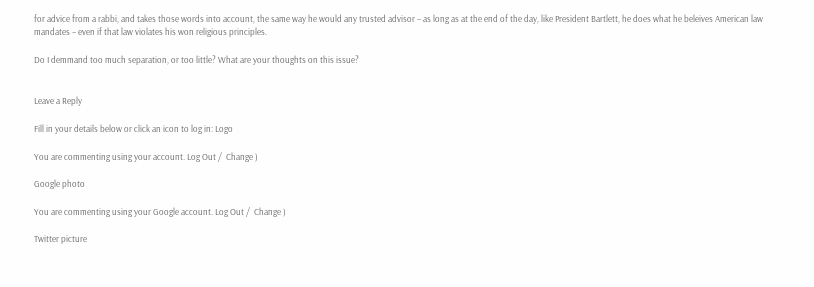for advice from a rabbi, and takes those words into account, the same way he would any trusted advisor – as long as at the end of the day, like President Bartlett, he does what he beleives American law mandates – even if that law violates his won religious principles.

Do I demmand too much separation, or too little? What are your thoughts on this issue?


Leave a Reply

Fill in your details below or click an icon to log in: Logo

You are commenting using your account. Log Out /  Change )

Google photo

You are commenting using your Google account. Log Out /  Change )

Twitter picture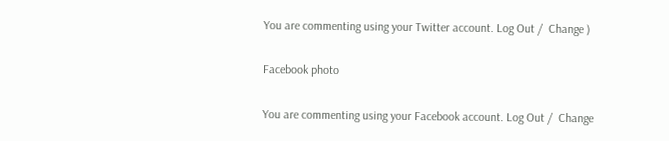You are commenting using your Twitter account. Log Out /  Change )

Facebook photo

You are commenting using your Facebook account. Log Out /  Change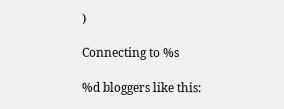)

Connecting to %s

%d bloggers like this: